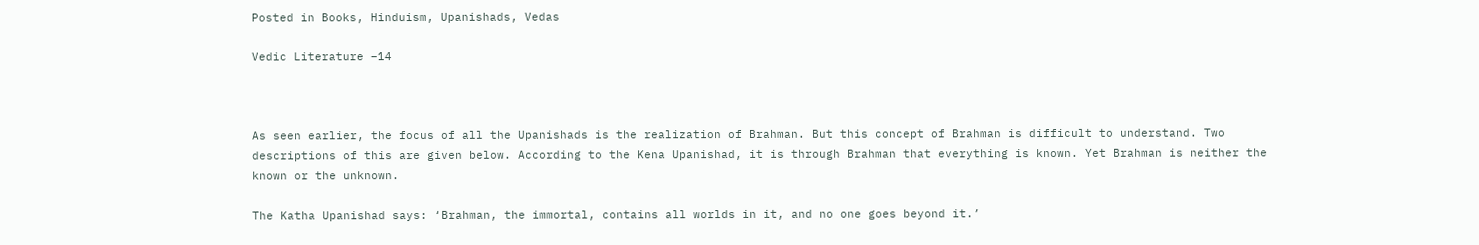Posted in Books, Hinduism, Upanishads, Vedas

Vedic Literature –14



As seen earlier, the focus of all the Upanishads is the realization of Brahman. But this concept of Brahman is difficult to understand. Two descriptions of this are given below. According to the Kena Upanishad, it is through Brahman that everything is known. Yet Brahman is neither the known or the unknown.

The Katha Upanishad says: ‘Brahman, the immortal, contains all worlds in it, and no one goes beyond it.’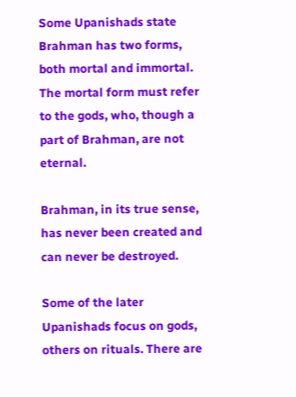Some Upanishads state Brahman has two forms, both mortal and immortal. The mortal form must refer to the gods, who, though a part of Brahman, are not eternal.

Brahman, in its true sense, has never been created and can never be destroyed.

Some of the later Upanishads focus on gods, others on rituals. There are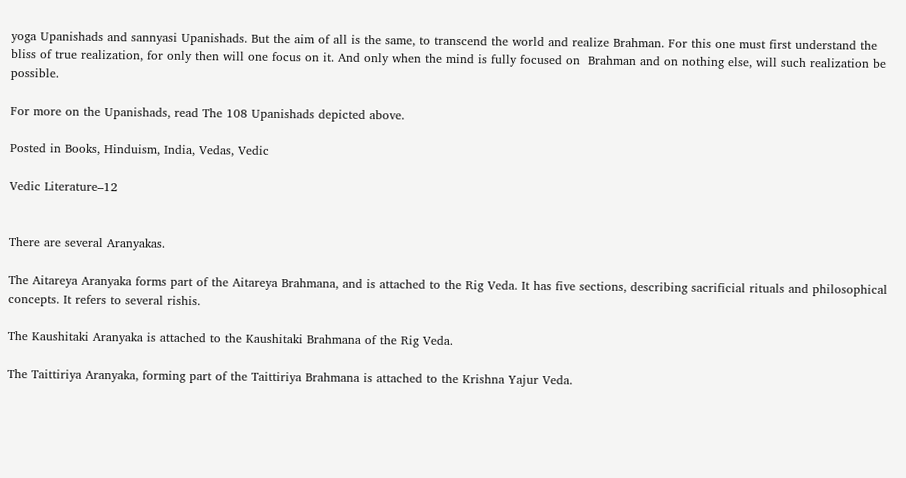yoga Upanishads and sannyasi Upanishads. But the aim of all is the same, to transcend the world and realize Brahman. For this one must first understand the bliss of true realization, for only then will one focus on it. And only when the mind is fully focused on  Brahman and on nothing else, will such realization be possible.

For more on the Upanishads, read The 108 Upanishads depicted above.

Posted in Books, Hinduism, India, Vedas, Vedic

Vedic Literature–12


There are several Aranyakas.

The Aitareya Aranyaka forms part of the Aitareya Brahmana, and is attached to the Rig Veda. It has five sections, describing sacrificial rituals and philosophical concepts. It refers to several rishis.

The Kaushitaki Aranyaka is attached to the Kaushitaki Brahmana of the Rig Veda.

The Taittiriya Aranyaka, forming part of the Taittiriya Brahmana is attached to the Krishna Yajur Veda.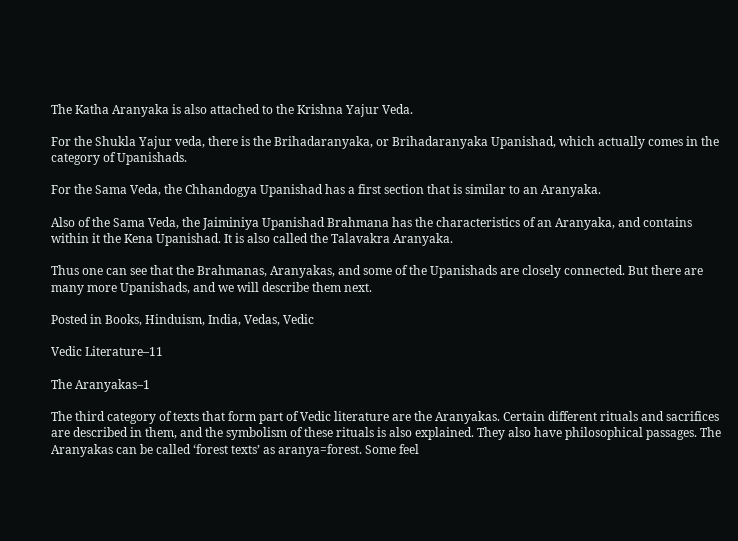The Katha Aranyaka is also attached to the Krishna Yajur Veda.

For the Shukla Yajur veda, there is the Brihadaranyaka, or Brihadaranyaka Upanishad, which actually comes in the category of Upanishads.

For the Sama Veda, the Chhandogya Upanishad has a first section that is similar to an Aranyaka.

Also of the Sama Veda, the Jaiminiya Upanishad Brahmana has the characteristics of an Aranyaka, and contains within it the Kena Upanishad. It is also called the Talavakra Aranyaka.

Thus one can see that the Brahmanas, Aranyakas, and some of the Upanishads are closely connected. But there are many more Upanishads, and we will describe them next.

Posted in Books, Hinduism, India, Vedas, Vedic

Vedic Literature–11

The Aranyakas–1

The third category of texts that form part of Vedic literature are the Aranyakas. Certain different rituals and sacrifices are described in them, and the symbolism of these rituals is also explained. They also have philosophical passages. The Aranyakas can be called ‘forest texts’ as aranya=forest. Some feel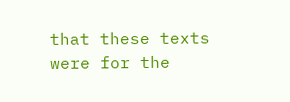that these texts were for the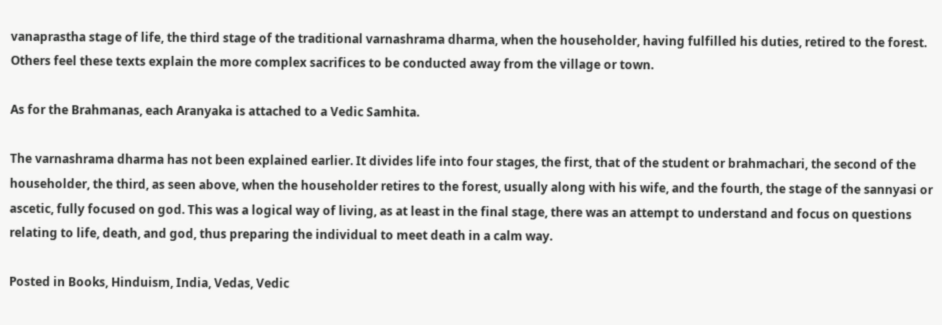vanaprastha stage of life, the third stage of the traditional varnashrama dharma, when the householder, having fulfilled his duties, retired to the forest. Others feel these texts explain the more complex sacrifices to be conducted away from the village or town.

As for the Brahmanas, each Aranyaka is attached to a Vedic Samhita.

The varnashrama dharma has not been explained earlier. It divides life into four stages, the first, that of the student or brahmachari, the second of the householder, the third, as seen above, when the householder retires to the forest, usually along with his wife, and the fourth, the stage of the sannyasi or ascetic, fully focused on god. This was a logical way of living, as at least in the final stage, there was an attempt to understand and focus on questions relating to life, death, and god, thus preparing the individual to meet death in a calm way.

Posted in Books, Hinduism, India, Vedas, Vedic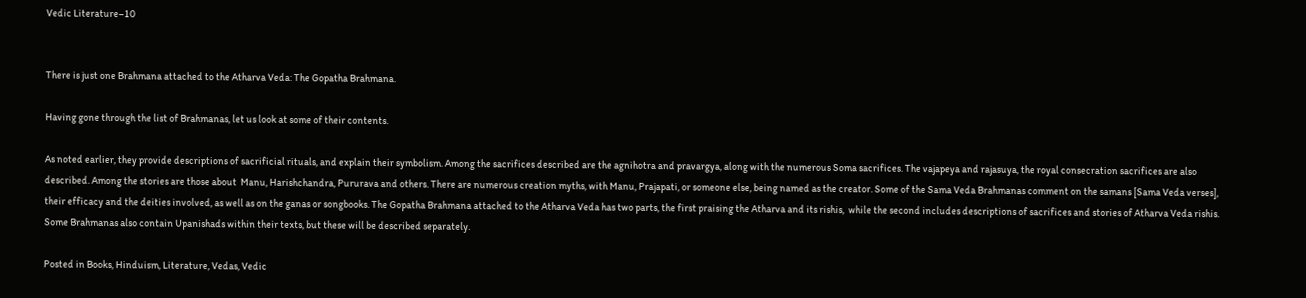Vedic Literature–10


There is just one Brahmana attached to the Atharva Veda: The Gopatha Brahmana.

Having gone through the list of Brahmanas, let us look at some of their contents.

As noted earlier, they provide descriptions of sacrificial rituals, and explain their symbolism. Among the sacrifices described are the agnihotra and pravargya, along with the numerous Soma sacrifices. The vajapeya and rajasuya, the royal consecration sacrifices are also described. Among the stories are those about  Manu, Harishchandra, Pururava and others. There are numerous creation myths, with Manu, Prajapati, or someone else, being named as the creator. Some of the Sama Veda Brahmanas comment on the samans [Sama Veda verses], their efficacy and the deities involved, as well as on the ganas or songbooks. The Gopatha Brahmana attached to the Atharva Veda has two parts, the first praising the Atharva and its rishis,  while the second includes descriptions of sacrifices and stories of Atharva Veda rishis. Some Brahmanas also contain Upanishads within their texts, but these will be described separately.

Posted in Books, Hinduism, Literature, Vedas, Vedic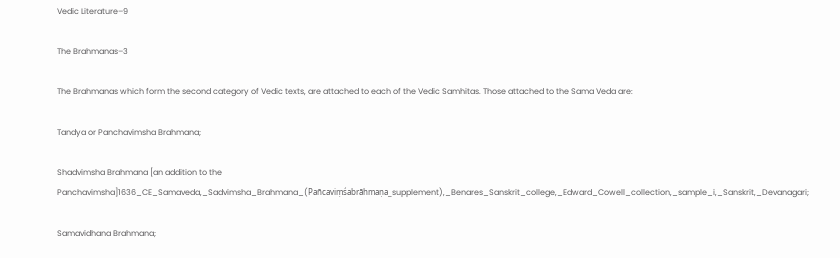Vedic Literature–9

The Brahmanas–3

The Brahmanas which form the second category of Vedic texts, are attached to each of the Vedic Samhitas. Those attached to the Sama Veda are:

Tandya or Panchavimsha Brahmana;

Shadvimsha Brahmana [an addition to the Panchavimsha]1636_CE_Samaveda,_Sadvimsha_Brahmana_(Pañcaviṃśabrāhmaṇa_supplement),_Benares_Sanskrit_college,_Edward_Cowell_collection,_sample_i,_Sanskrit,_Devanagari;

Samavidhana Brahmana;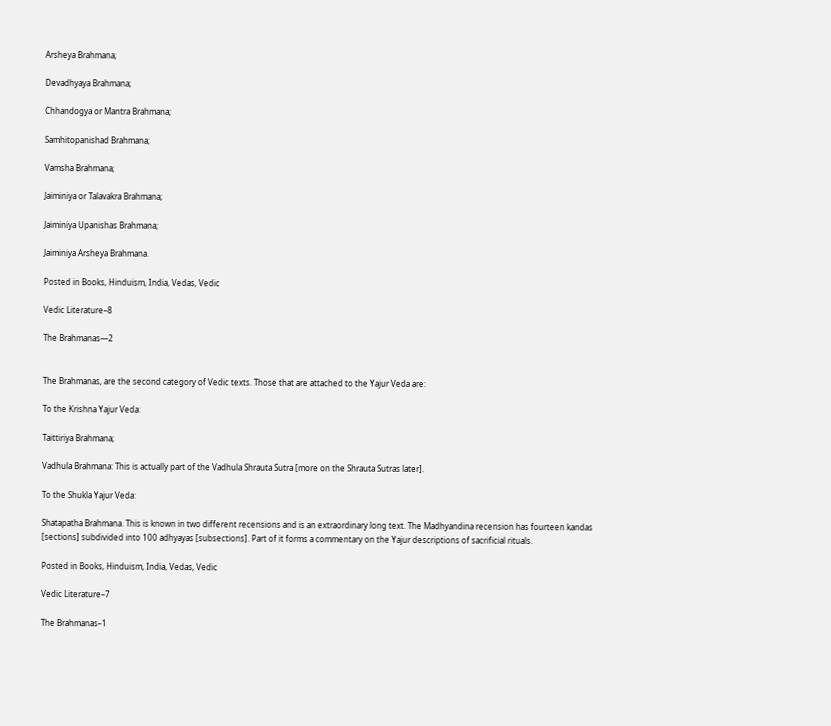Arsheya Brahmana;

Devadhyaya Brahmana;

Chhandogya or Mantra Brahmana;

Samhitopanishad Brahmana;

Vamsha Brahmana;

Jaiminiya or Talavakra Brahmana;

Jaiminiya Upanishas Brahmana;

Jaiminiya Arsheya Brahmana.

Posted in Books, Hinduism, India, Vedas, Vedic

Vedic Literature–8

The Brahmanas—2


The Brahmanas, are the second category of Vedic texts. Those that are attached to the Yajur Veda are:

To the Krishna Yajur Veda:

Taittiriya Brahmana;

Vadhula Brahmana: This is actually part of the Vadhula Shrauta Sutra [more on the Shrauta Sutras later].

To the Shukla Yajur Veda:

Shatapatha Brahmana. This is known in two different recensions and is an extraordinary long text. The Madhyandina recension has fourteen kandas [sections] subdivided into 100 adhyayas [subsections]. Part of it forms a commentary on the Yajur descriptions of sacrificial rituals.

Posted in Books, Hinduism, India, Vedas, Vedic

Vedic Literature–7

The Brahmanas–1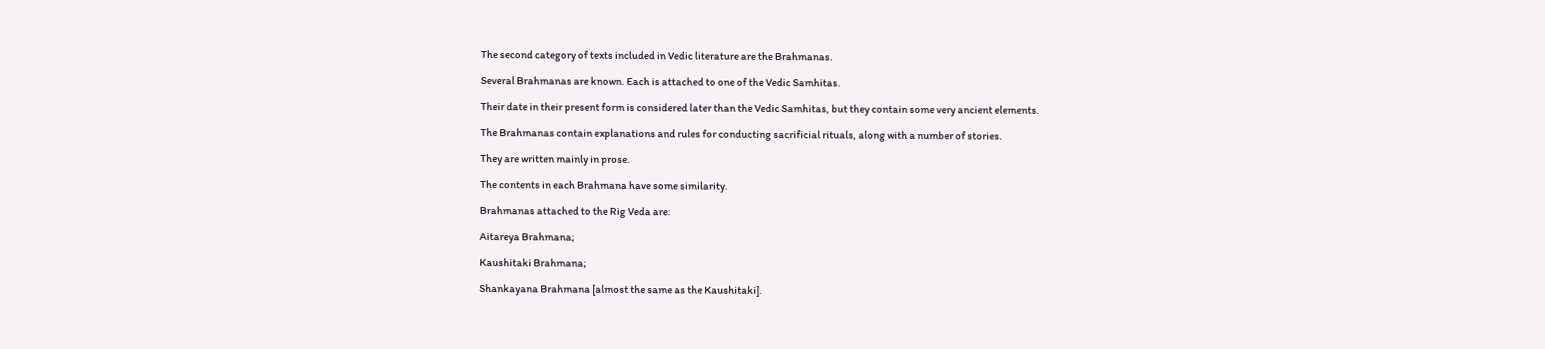The second category of texts included in Vedic literature are the Brahmanas.

Several Brahmanas are known. Each is attached to one of the Vedic Samhitas.

Their date in their present form is considered later than the Vedic Samhitas, but they contain some very ancient elements.

The Brahmanas contain explanations and rules for conducting sacrificial rituals, along with a number of stories.

They are written mainly in prose.

The contents in each Brahmana have some similarity.

Brahmanas attached to the Rig Veda are:

Aitareya Brahmana;

Kaushitaki Brahmana;

Shankayana Brahmana [almost the same as the Kaushitaki].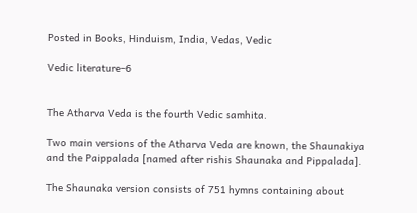Posted in Books, Hinduism, India, Vedas, Vedic

Vedic literature–6


The Atharva Veda is the fourth Vedic samhita.

Two main versions of the Atharva Veda are known, the Shaunakiya and the Paippalada [named after rishis Shaunaka and Pippalada].

The Shaunaka version consists of 751 hymns containing about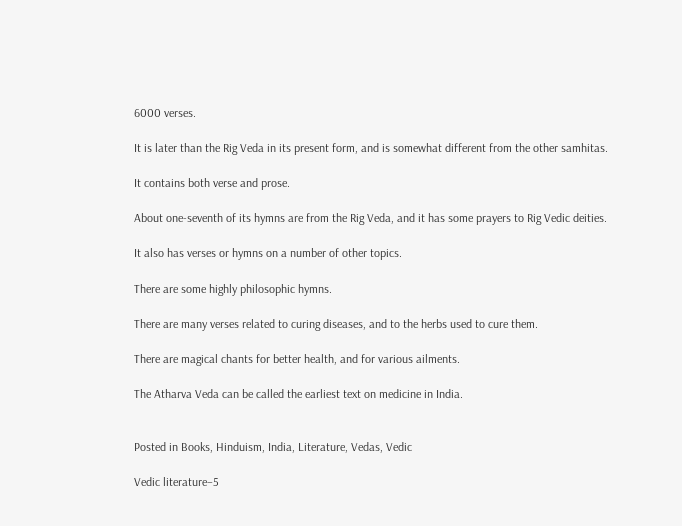6000 verses.

It is later than the Rig Veda in its present form, and is somewhat different from the other samhitas.

It contains both verse and prose.

About one-seventh of its hymns are from the Rig Veda, and it has some prayers to Rig Vedic deities.

It also has verses or hymns on a number of other topics.

There are some highly philosophic hymns.

There are many verses related to curing diseases, and to the herbs used to cure them.

There are magical chants for better health, and for various ailments.

The Atharva Veda can be called the earliest text on medicine in India.


Posted in Books, Hinduism, India, Literature, Vedas, Vedic

Vedic literature–5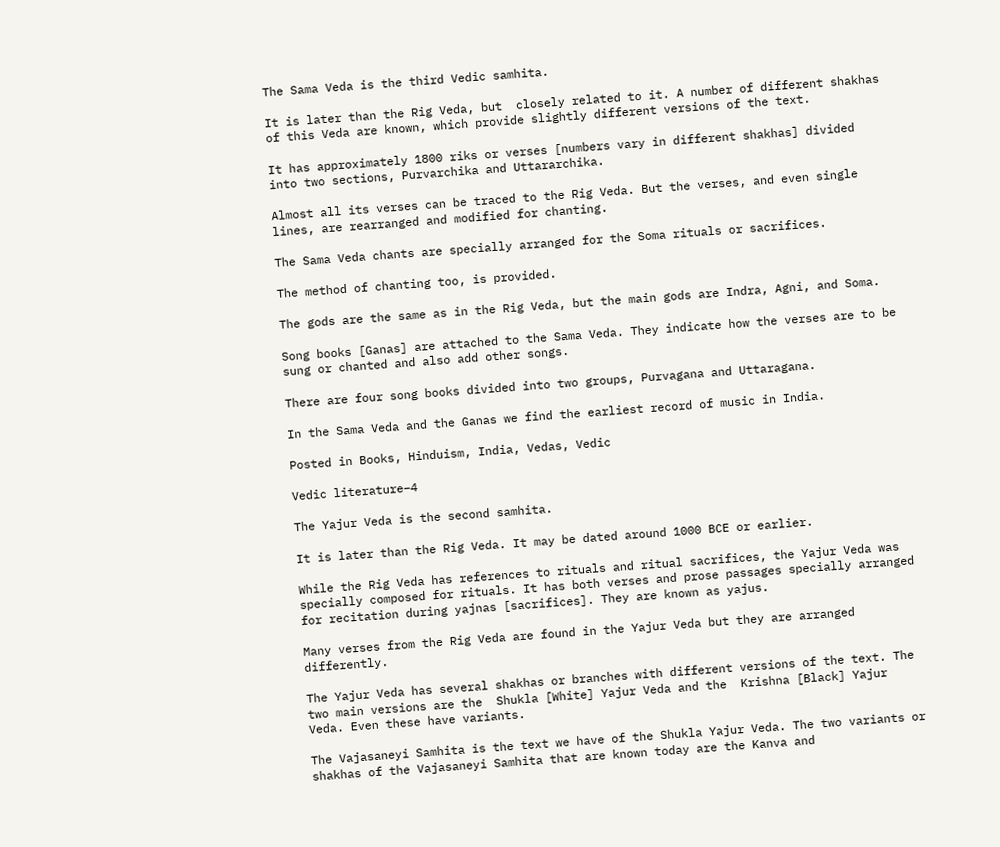The Sama Veda is the third Vedic samhita.

It is later than the Rig Veda, but  closely related to it. A number of different shakhas of this Veda are known, which provide slightly different versions of the text.

It has approximately 1800 riks or verses [numbers vary in different shakhas] divided into two sections, Purvarchika and Uttararchika.

Almost all its verses can be traced to the Rig Veda. But the verses, and even single lines, are rearranged and modified for chanting.

The Sama Veda chants are specially arranged for the Soma rituals or sacrifices.

The method of chanting too, is provided.

The gods are the same as in the Rig Veda, but the main gods are Indra, Agni, and Soma.

Song books [Ganas] are attached to the Sama Veda. They indicate how the verses are to be sung or chanted and also add other songs.

There are four song books divided into two groups, Purvagana and Uttaragana.

In the Sama Veda and the Ganas we find the earliest record of music in India.

Posted in Books, Hinduism, India, Vedas, Vedic

Vedic literature–4

The Yajur Veda is the second samhita.

It is later than the Rig Veda. It may be dated around 1000 BCE or earlier.

While the Rig Veda has references to rituals and ritual sacrifices, the Yajur Veda was specially composed for rituals. It has both verses and prose passages specially arranged for recitation during yajnas [sacrifices]. They are known as yajus.

Many verses from the Rig Veda are found in the Yajur Veda but they are arranged differently.

The Yajur Veda has several shakhas or branches with different versions of the text. The two main versions are the  Shukla [White] Yajur Veda and the  Krishna [Black] Yajur Veda. Even these have variants.

The Vajasaneyi Samhita is the text we have of the Shukla Yajur Veda. The two variants or shakhas of the Vajasaneyi Samhita that are known today are the Kanva and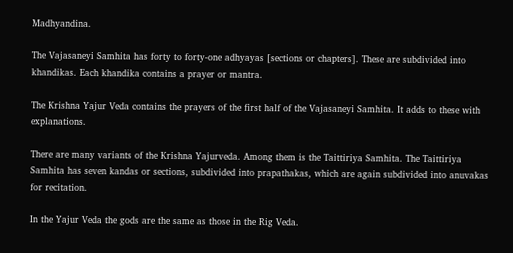Madhyandina.

The Vajasaneyi Samhita has forty to forty-one adhyayas [sections or chapters]. These are subdivided into khandikas. Each khandika contains a prayer or mantra.

The Krishna Yajur Veda contains the prayers of the first half of the Vajasaneyi Samhita. It adds to these with explanations.

There are many variants of the Krishna Yajurveda. Among them is the Taittiriya Samhita. The Taittiriya Samhita has seven kandas or sections, subdivided into prapathakas, which are again subdivided into anuvakas for recitation.

In the Yajur Veda the gods are the same as those in the Rig Veda.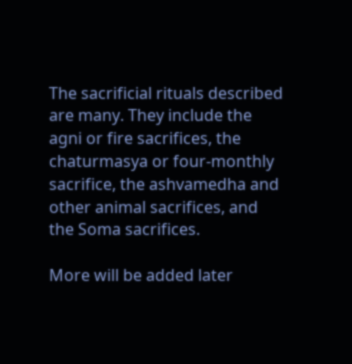The sacrificial rituals described are many. They include the agni or fire sacrifices, the chaturmasya or four-monthly sacrifice, the ashvamedha and other animal sacrifices, and the Soma sacrifices.

More will be added later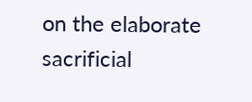on the elaborate sacrificial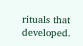rituals that developed.